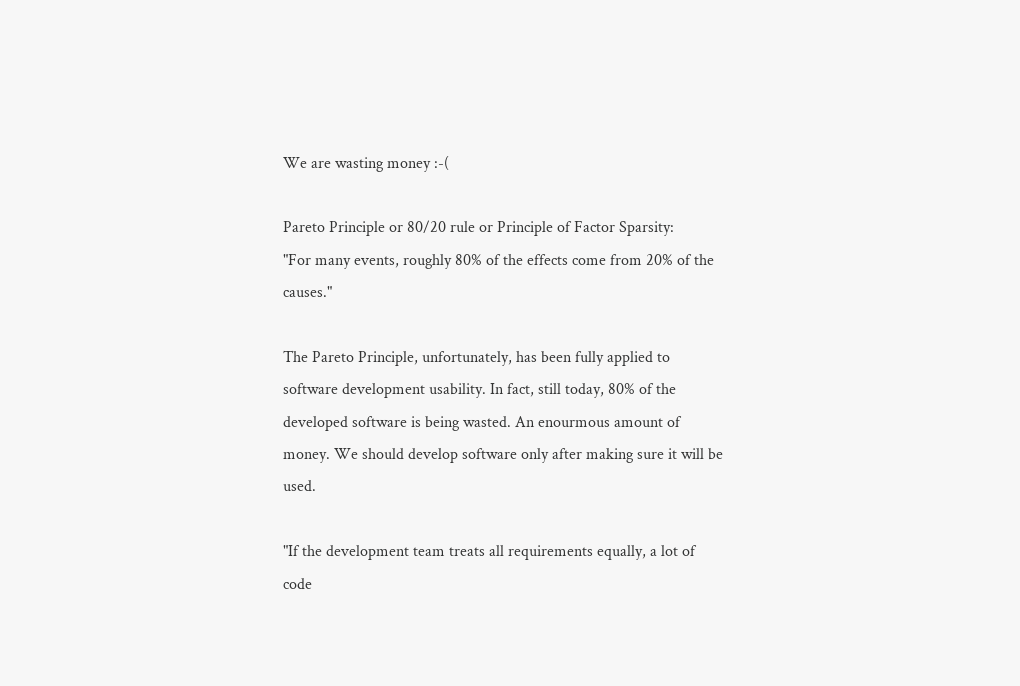We are wasting money :-(

Pareto Principle or 80/20 rule or Principle of Factor Sparsity:
"For many events, roughly 80% of the effects come from 20% of the causes."

The Pareto Principle, unfortunately, has been fully applied to software development usability. In fact, still today, 80% of the developed software is being wasted. An enourmous amount of money. We should develop software only after making sure it will be used.

"If the development team treats all requirements equally, a lot of code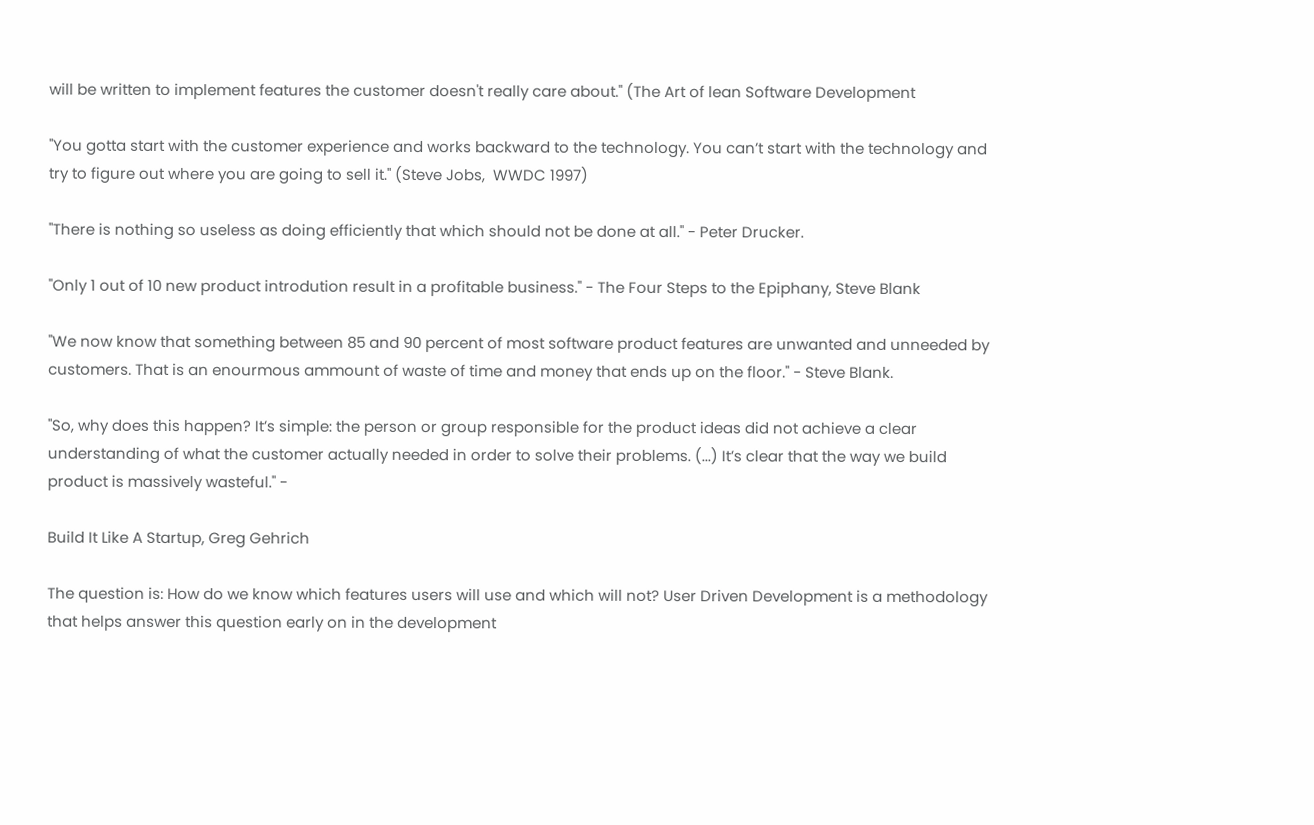will be written to implement features the customer doesn't really care about." (The Art of lean Software Development

"You gotta start with the customer experience and works backward to the technology. You can’t start with the technology and try to figure out where you are going to sell it." (Steve Jobs,  WWDC 1997)

"There is nothing so useless as doing efficiently that which should not be done at all." - Peter Drucker.

"Only 1 out of 10 new product introdution result in a profitable business." - The Four Steps to the Epiphany, Steve Blank

"We now know that something between 85 and 90 percent of most software product features are unwanted and unneeded by customers. That is an enourmous ammount of waste of time and money that ends up on the floor." - Steve Blank.

"So, why does this happen? It’s simple: the person or group responsible for the product ideas did not achieve a clear understanding of what the customer actually needed in order to solve their problems. (...) It’s clear that the way we build product is massively wasteful." -

Build It Like A Startup, Greg Gehrich

The question is: How do we know which features users will use and which will not? User Driven Development is a methodology that helps answer this question early on in the development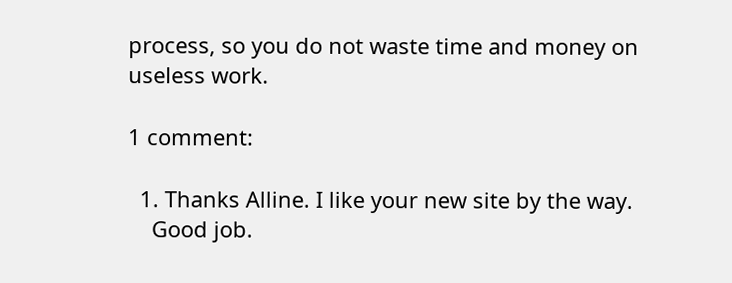process, so you do not waste time and money on useless work.

1 comment:

  1. Thanks Alline. I like your new site by the way.
    Good job.